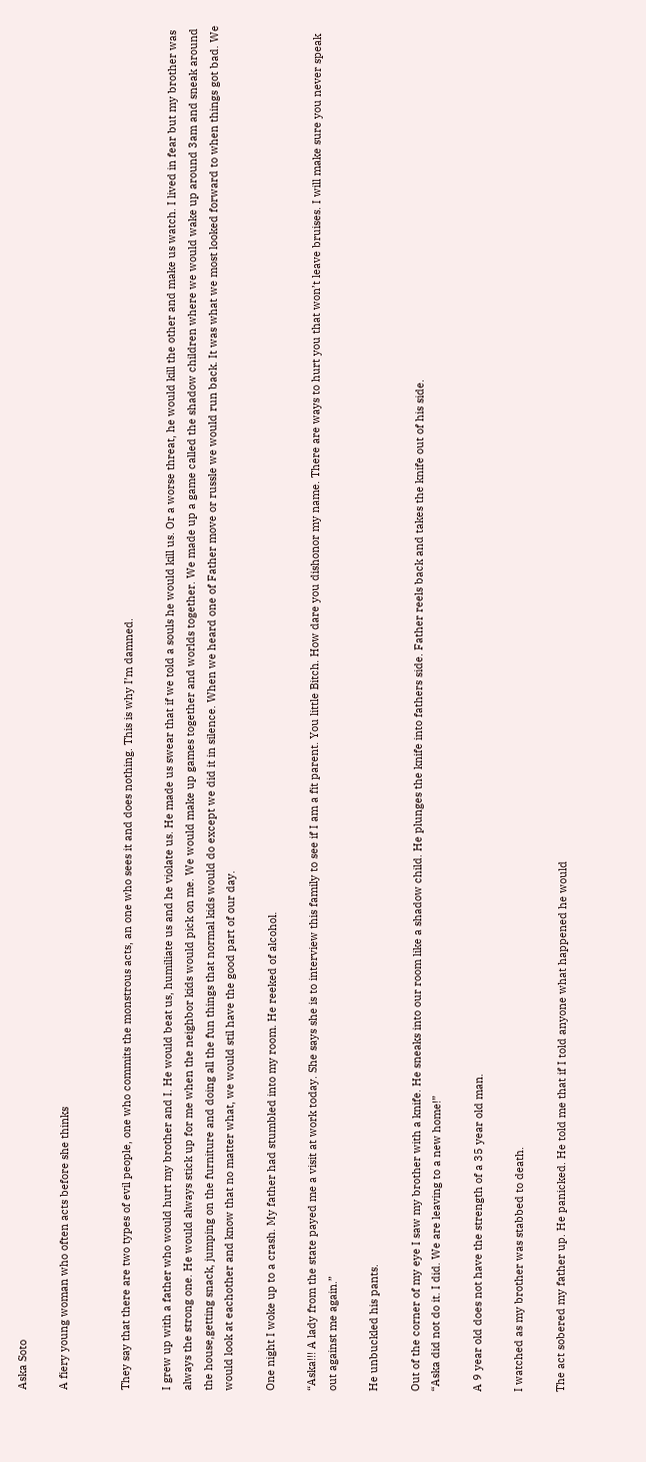Aska Soto

A fiery young woman who often acts before she thinks


They say that there are two types of evil people, one who commits the monstrous acts, an one who sees it and does nothing. This is why I’m damned.

I grew up with a father who would hurt my brother and I. He would beat us, humiliate us and he violate us. He made us swear that if we told a souls he would kill us. Or a worse threat, he would kill the other and make us watch. I lived in fear but my brother was always the strong one. He would always stick up for me when the neighbor kids would pick on me. We would make up games together and worlds together. We made up a game called the shadow children where we would wake up around 3am and sneak around the house,getting snack, jumping on the furniture and doing all the fun things that normal kids would do except we did it in silence. When we heard one of Father move or russle we would run back. It was what we most looked forward to when things got bad. We would look at eachother and know that no matter what, we would stil have the good part of our day.

One night I woke up to a crash. My father had stumbled into my room. He reeked of alcohol.

“Aska!!! A lady from the state payed me a visit at work today. She says she is to interview this family to see if I am a fit parent. You little Bitch. How dare you dishonor my name. There are ways to hurt you that won’t leave bruises. I will make sure you never speak out against me again.”

He unbuckled his pants.

Out of the corner of my eye I saw my brother with a knife. He sneaks into our room like a shadow child. He plunges the knife into fathers side. Father reels back and takes the knife out of his side.
“Aska did not do it. I did. We are leaving to a new home!”

A 9 year old does not have the strength of a 35 year old man.

I watched as my brother was stabbed to death.

The act sobered my father up. He panicked. He told me that if I told anyone what happened he would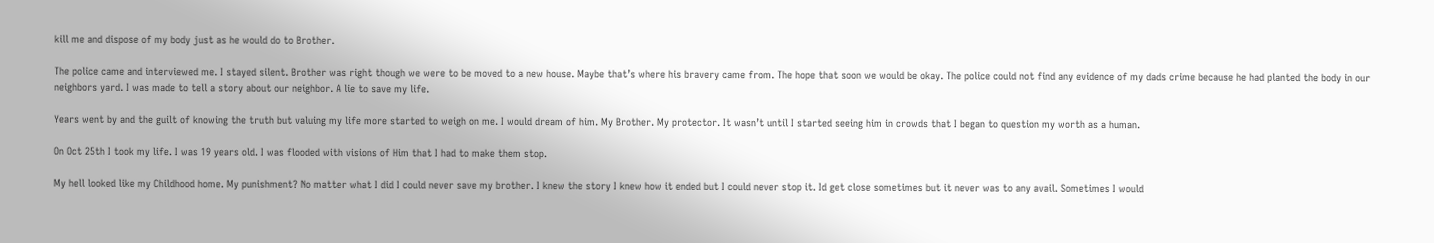kill me and dispose of my body just as he would do to Brother.

The police came and interviewed me. I stayed silent. Brother was right though we were to be moved to a new house. Maybe that’s where his bravery came from. The hope that soon we would be okay. The police could not find any evidence of my dads crime because he had planted the body in our neighbors yard. I was made to tell a story about our neighbor. A lie to save my life.

Years went by and the guilt of knowing the truth but valuing my life more started to weigh on me. I would dream of him. My Brother. My protector. It wasn’t until I started seeing him in crowds that I began to question my worth as a human.

On Oct 25th I took my life. I was 19 years old. I was flooded with visions of Him that I had to make them stop.

My hell looked like my Childhood home. My punishment? No matter what I did I could never save my brother. I knew the story I knew how it ended but I could never stop it. Id get close sometimes but it never was to any avail. Sometimes I would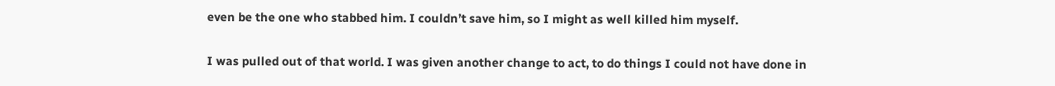even be the one who stabbed him. I couldn’t save him, so I might as well killed him myself.

I was pulled out of that world. I was given another change to act, to do things I could not have done in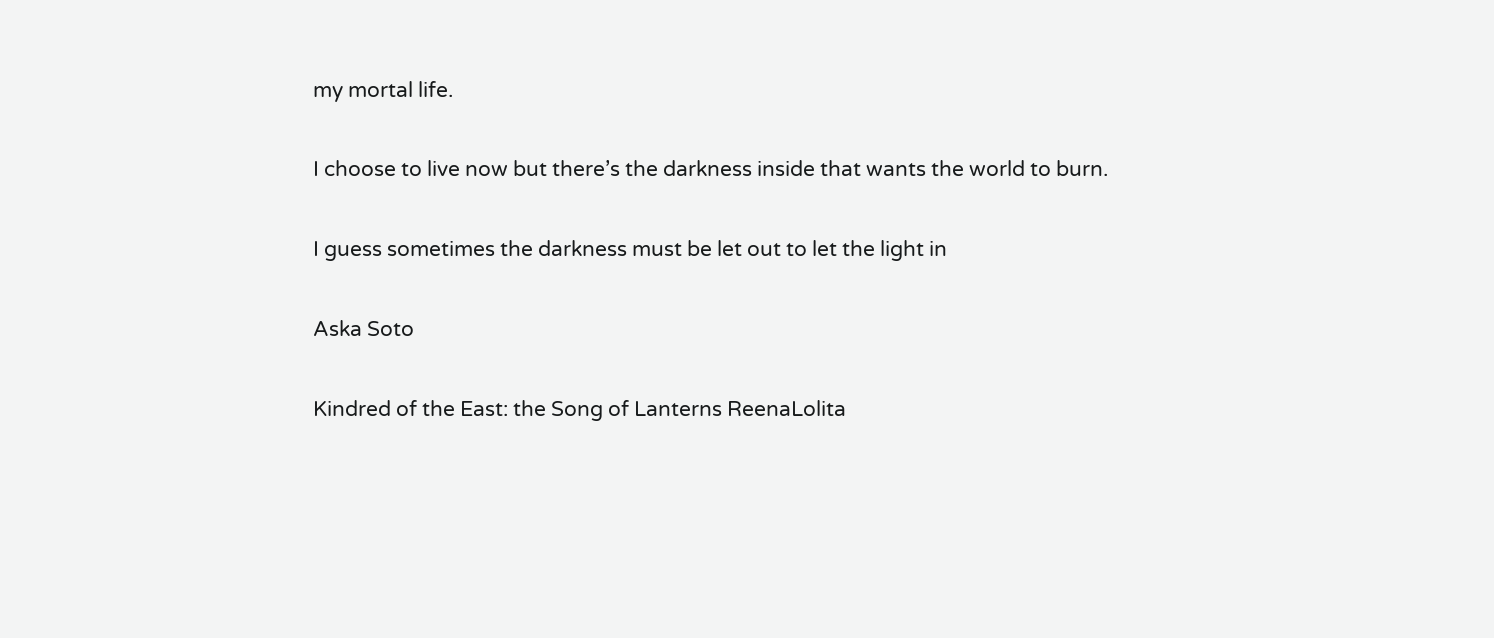my mortal life.

I choose to live now but there’s the darkness inside that wants the world to burn.

I guess sometimes the darkness must be let out to let the light in

Aska Soto

Kindred of the East: the Song of Lanterns ReenaLolita